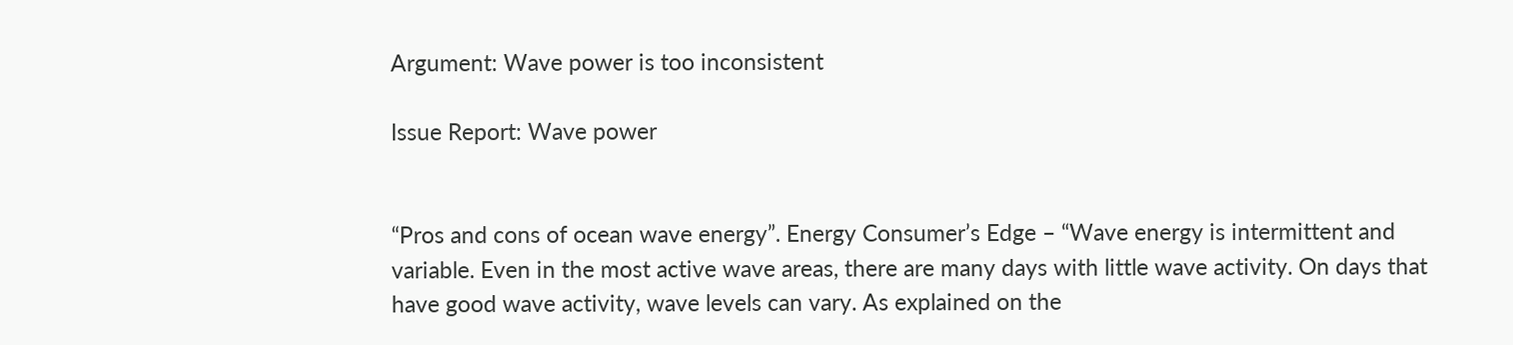Argument: Wave power is too inconsistent

Issue Report: Wave power


“Pros and cons of ocean wave energy”. Energy Consumer’s Edge – “Wave energy is intermittent and variable. Even in the most active wave areas, there are many days with little wave activity. On days that have good wave activity, wave levels can vary. As explained on the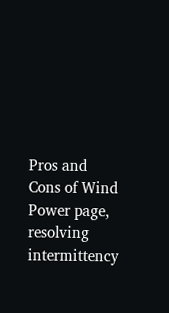Pros and Cons of Wind Power page, resolving intermittency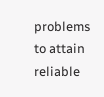problems to attain reliable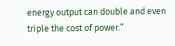energy output can double and even triple the cost of power.”